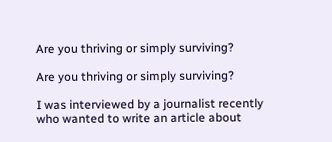Are you thriving or simply surviving?

Are you thriving or simply surviving?

I was interviewed by a journalist recently who wanted to write an article about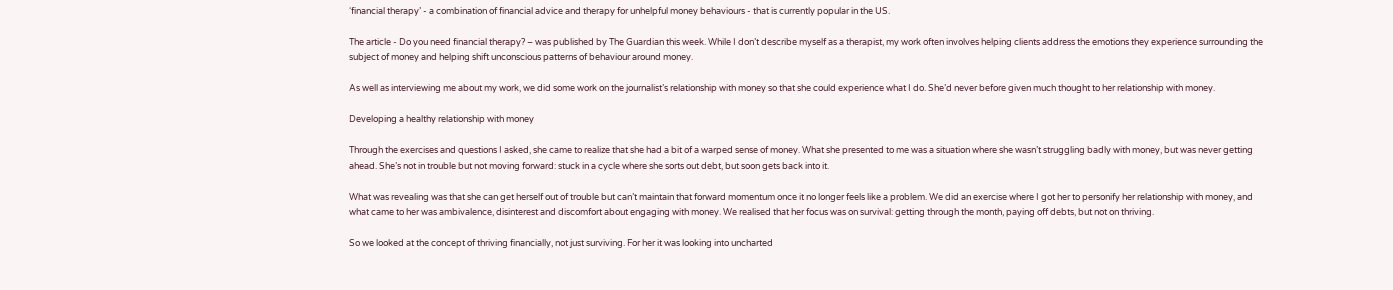‘financial therapy’ - a combination of financial advice and therapy for unhelpful money behaviours - that is currently popular in the US.

The article - Do you need financial therapy? – was published by The Guardian this week. While I don’t describe myself as a therapist, my work often involves helping clients address the emotions they experience surrounding the subject of money and helping shift unconscious patterns of behaviour around money.

As well as interviewing me about my work, we did some work on the journalist’s relationship with money so that she could experience what I do. She’d never before given much thought to her relationship with money.

Developing a healthy relationship with money

Through the exercises and questions I asked, she came to realize that she had a bit of a warped sense of money. What she presented to me was a situation where she wasn’t struggling badly with money, but was never getting ahead. She’s not in trouble but not moving forward: stuck in a cycle where she sorts out debt, but soon gets back into it.

What was revealing was that she can get herself out of trouble but can’t maintain that forward momentum once it no longer feels like a problem. We did an exercise where I got her to personify her relationship with money, and what came to her was ambivalence, disinterest and discomfort about engaging with money. We realised that her focus was on survival: getting through the month, paying off debts, but not on thriving.

So we looked at the concept of thriving financially, not just surviving. For her it was looking into uncharted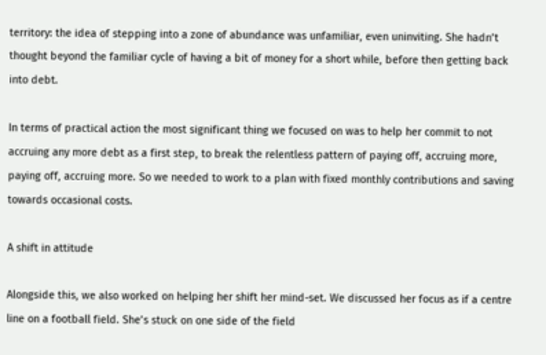territory: the idea of stepping into a zone of abundance was unfamiliar, even uninviting. She hadn’t thought beyond the familiar cycle of having a bit of money for a short while, before then getting back into debt.

In terms of practical action the most significant thing we focused on was to help her commit to not accruing any more debt as a first step, to break the relentless pattern of paying off, accruing more, paying off, accruing more. So we needed to work to a plan with fixed monthly contributions and saving towards occasional costs.

A shift in attitude

Alongside this, we also worked on helping her shift her mind-set. We discussed her focus as if a centre line on a football field. She’s stuck on one side of the field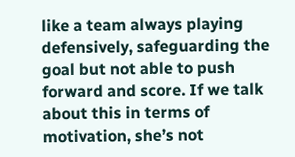like a team always playing defensively, safeguarding the goal but not able to push forward and score. If we talk about this in terms of motivation, she’s not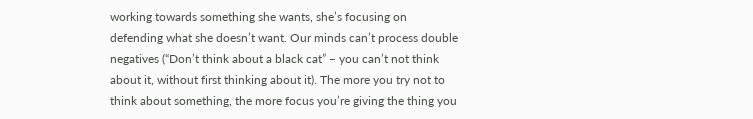working towards something she wants, she’s focusing on defending what she doesn’t want. Our minds can’t process double negatives (“Don’t think about a black cat” – you can’t not think about it, without first thinking about it). The more you try not to think about something, the more focus you’re giving the thing you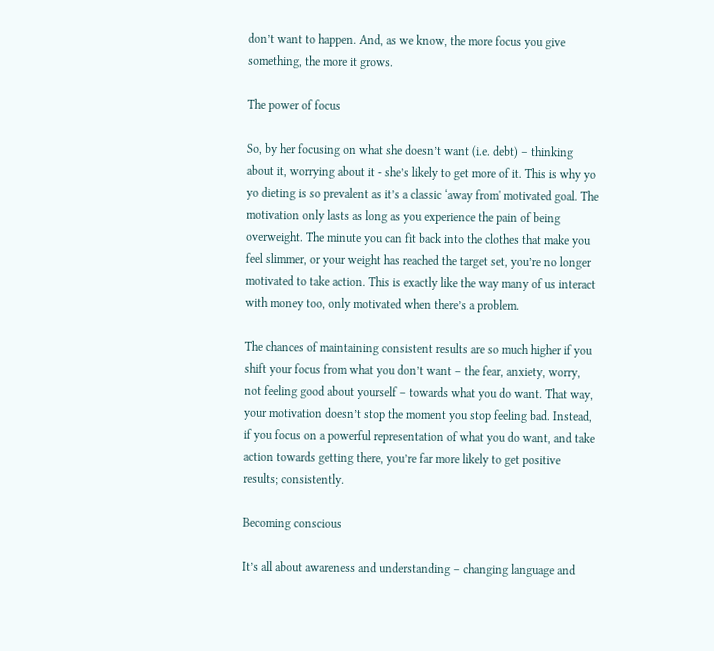don’t want to happen. And, as we know, the more focus you give something, the more it grows.

The power of focus

So, by her focusing on what she doesn’t want (i.e. debt) – thinking about it, worrying about it - she’s likely to get more of it. This is why yo yo dieting is so prevalent as it’s a classic ‘away from' motivated goal. The motivation only lasts as long as you experience the pain of being overweight. The minute you can fit back into the clothes that make you feel slimmer, or your weight has reached the target set, you’re no longer motivated to take action. This is exactly like the way many of us interact with money too, only motivated when there’s a problem.

The chances of maintaining consistent results are so much higher if you shift your focus from what you don’t want – the fear, anxiety, worry, not feeling good about yourself – towards what you do want. That way, your motivation doesn’t stop the moment you stop feeling bad. Instead, if you focus on a powerful representation of what you do want, and take action towards getting there, you’re far more likely to get positive results; consistently.

Becoming conscious

It’s all about awareness and understanding – changing language and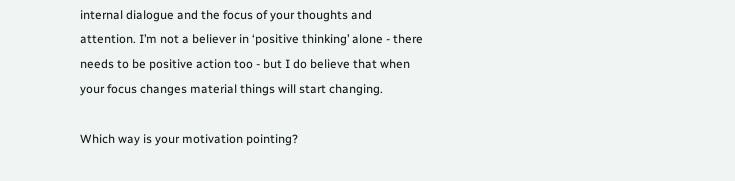internal dialogue and the focus of your thoughts and attention. I’m not a believer in ‘positive thinking’ alone - there needs to be positive action too - but I do believe that when your focus changes material things will start changing.

Which way is your motivation pointing?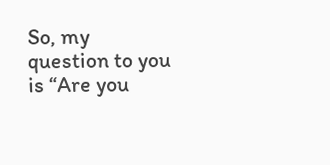So, my question to you is “Are you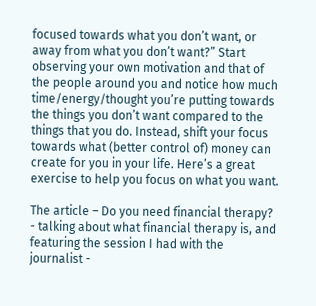focused towards what you don’t want, or away from what you don’t want?” Start observing your own motivation and that of the people around you and notice how much time/energy/thought you’re putting towards the things you don’t want compared to the things that you do. Instead, shift your focus towards what (better control of) money can create for you in your life. Here’s a great exercise to help you focus on what you want.

The article – Do you need financial therapy? - talking about what financial therapy is, and featuring the session I had with the journalist -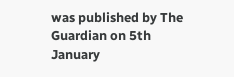was published by The Guardian on 5th January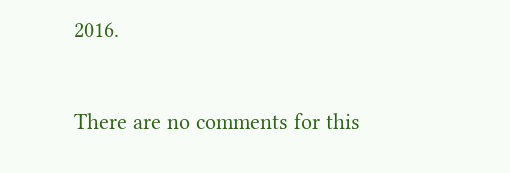2016.


There are no comments for this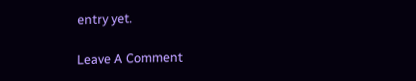entry yet.

Leave A Comment